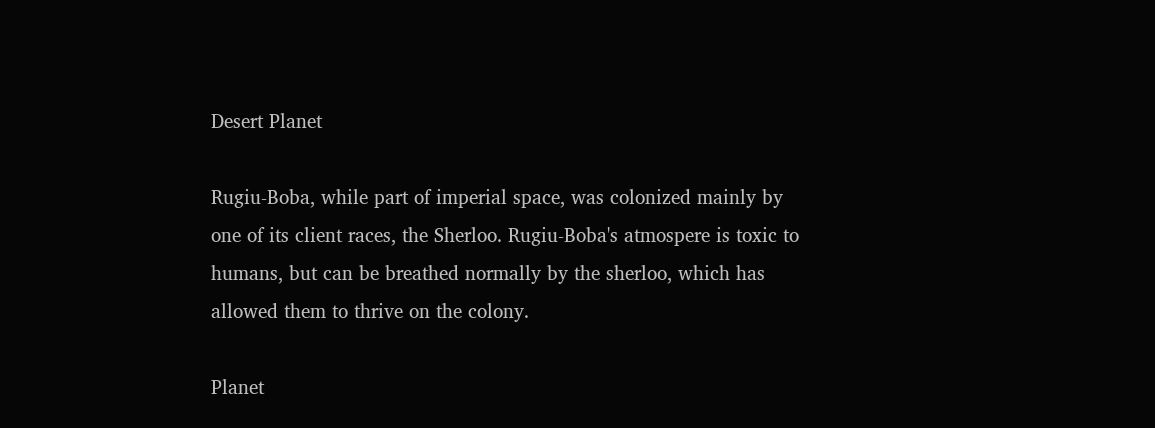Desert Planet

Rugiu-Boba, while part of imperial space, was colonized mainly by one of its client races, the Sherloo. Rugiu-Boba's atmospere is toxic to humans, but can be breathed normally by the sherloo, which has allowed them to thrive on the colony.

Planet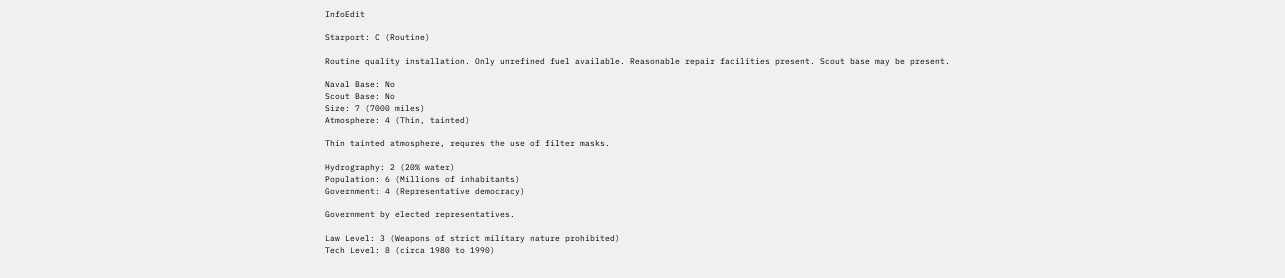InfoEdit

Starport: C (Routine)

Routine quality installation. Only unrefined fuel available. Reasonable repair facilities present. Scout base may be present.

Naval Base: No
Scout Base: No
Size: 7 (7000 miles)
Atmosphere: 4 (Thin, tainted)

Thin tainted atmosphere, requres the use of filter masks.

Hydrography: 2 (20% water)
Population: 6 (Millions of inhabitants)
Government: 4 (Representative democracy)

Government by elected representatives.

Law Level: 3 (Weapons of strict military nature prohibited)
Tech Level: 8 (circa 1980 to 1990)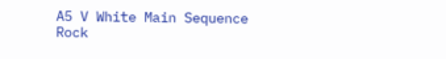A5 V White Main Sequence
Rock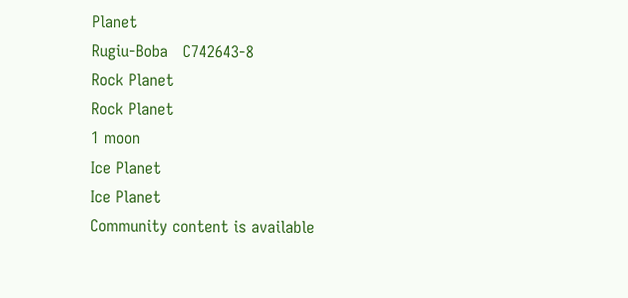Planet
Rugiu-Boba   C742643-8
Rock Planet
Rock Planet
1 moon
Ice Planet
Ice Planet
Community content is available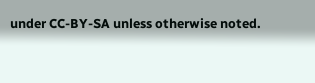under CC-BY-SA unless otherwise noted.